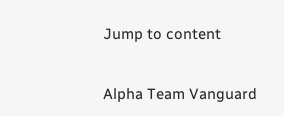Jump to content


Alpha Team Vanguard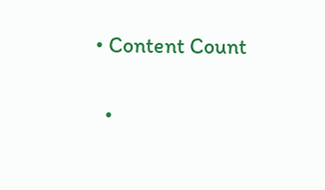• Content Count

  •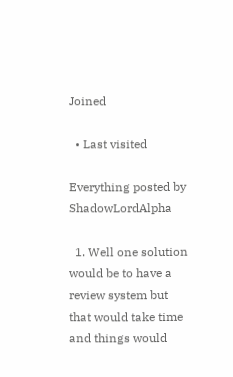Joined

  • Last visited

Everything posted by ShadowLordAlpha

  1. Well one solution would be to have a review system but that would take time and things would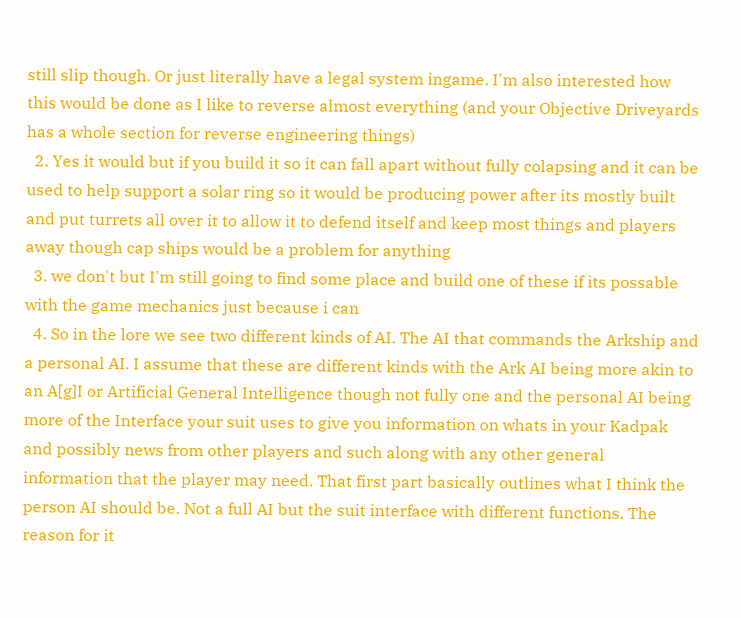still slip though. Or just literally have a legal system ingame. I'm also interested how this would be done as I like to reverse almost everything (and your Objective Driveyards has a whole section for reverse engineering things)
  2. Yes it would but if you build it so it can fall apart without fully colapsing and it can be used to help support a solar ring so it would be producing power after its mostly built and put turrets all over it to allow it to defend itself and keep most things and players away though cap ships would be a problem for anything
  3. we don't but I'm still going to find some place and build one of these if its possable with the game mechanics just because i can
  4. So in the lore we see two different kinds of AI. The AI that commands the Arkship and a personal AI. I assume that these are different kinds with the Ark AI being more akin to an A[g]I or Artificial General Intelligence though not fully one and the personal AI being more of the Interface your suit uses to give you information on whats in your Kadpak and possibly news from other players and such along with any other general information that the player may need. That first part basically outlines what I think the person AI should be. Not a full AI but the suit interface with different functions. The reason for it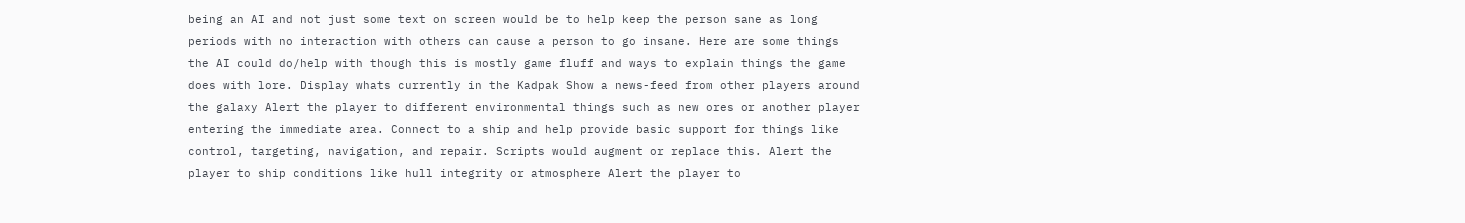being an AI and not just some text on screen would be to help keep the person sane as long periods with no interaction with others can cause a person to go insane. Here are some things the AI could do/help with though this is mostly game fluff and ways to explain things the game does with lore. Display whats currently in the Kadpak Show a news-feed from other players around the galaxy Alert the player to different environmental things such as new ores or another player entering the immediate area. Connect to a ship and help provide basic support for things like control, targeting, navigation, and repair. Scripts would augment or replace this. Alert the player to ship conditions like hull integrity or atmosphere Alert the player to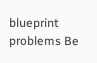blueprint problems Be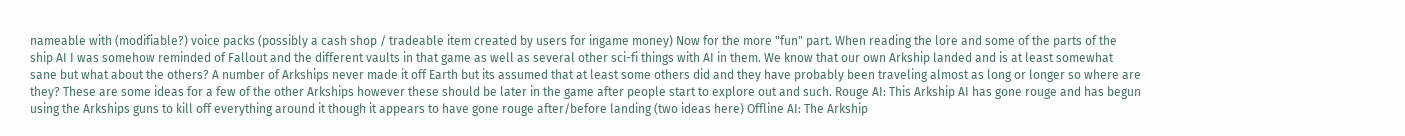nameable with (modifiable?) voice packs (possibly a cash shop / tradeable item created by users for ingame money) Now for the more "fun" part. When reading the lore and some of the parts of the ship AI I was somehow reminded of Fallout and the different vaults in that game as well as several other sci-fi things with AI in them. We know that our own Arkship landed and is at least somewhat sane but what about the others? A number of Arkships never made it off Earth but its assumed that at least some others did and they have probably been traveling almost as long or longer so where are they? These are some ideas for a few of the other Arkships however these should be later in the game after people start to explore out and such. Rouge AI: This Arkship AI has gone rouge and has begun using the Arkships guns to kill off everything around it though it appears to have gone rouge after/before landing (two ideas here) Offline AI: The Arkship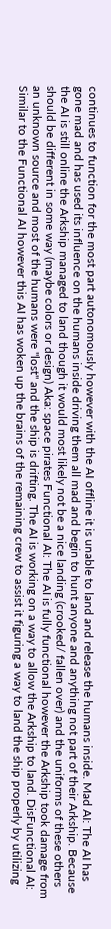continues to function for the most part autonomously however with the AI offline it is unable to land and release the humans inside. Mad AI: The AI has gone mad and has used its influence on the humans inside driving them all mad and begin to hunt anyone and anything not part of their Arkship. Because the AI is still online the Arkship managed to land though it would most likely not be a nice landing (crooked/ fallen over) and the uniforms of these others should be different in some way (maybe colors or design) Aka: space pirates Functional AI: The AI is fully functional however the Arkship took damage from an unknown source and most of the humans were "lost" and the ship is drifting. The AI is working on a way to allow the Arkship to land. DisFunctional AI: Similar to the Functional AI however this AI has woken up the brains of the remaining crew to assist it figuring a way to land the ship properly by utilizing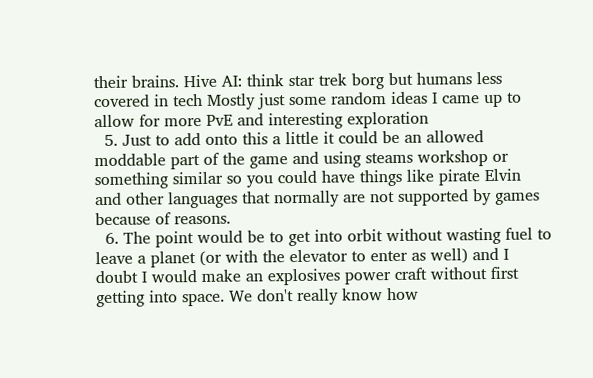their brains. Hive AI: think star trek borg but humans less covered in tech Mostly just some random ideas I came up to allow for more PvE and interesting exploration
  5. Just to add onto this a little it could be an allowed moddable part of the game and using steams workshop or something similar so you could have things like pirate Elvin and other languages that normally are not supported by games because of reasons.
  6. The point would be to get into orbit without wasting fuel to leave a planet (or with the elevator to enter as well) and I doubt I would make an explosives power craft without first getting into space. We don't really know how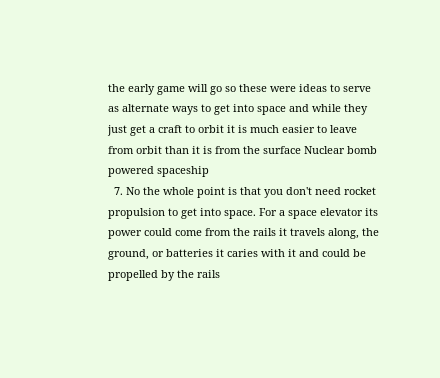the early game will go so these were ideas to serve as alternate ways to get into space and while they just get a craft to orbit it is much easier to leave from orbit than it is from the surface Nuclear bomb powered spaceship
  7. No the whole point is that you don't need rocket propulsion to get into space. For a space elevator its power could come from the rails it travels along, the ground, or batteries it caries with it and could be propelled by the rails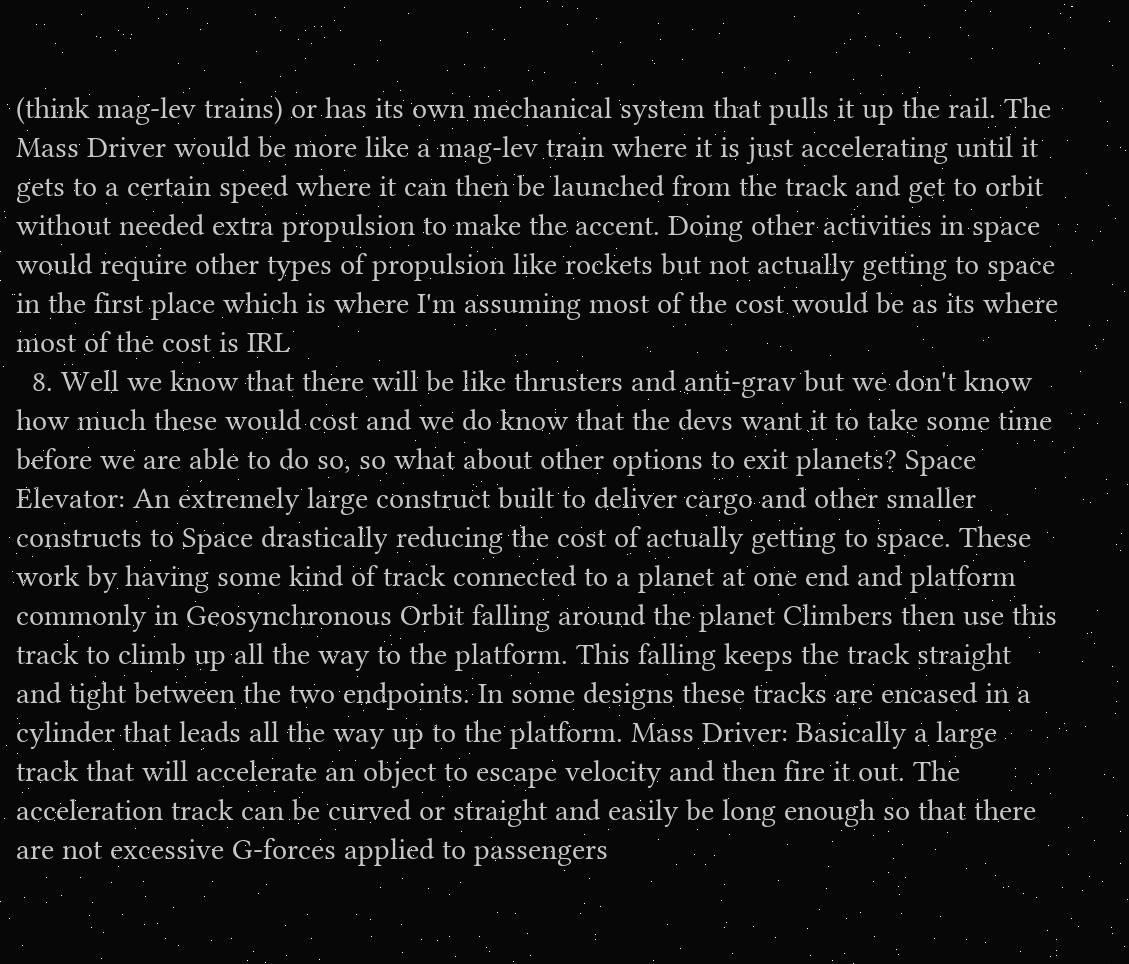(think mag-lev trains) or has its own mechanical system that pulls it up the rail. The Mass Driver would be more like a mag-lev train where it is just accelerating until it gets to a certain speed where it can then be launched from the track and get to orbit without needed extra propulsion to make the accent. Doing other activities in space would require other types of propulsion like rockets but not actually getting to space in the first place which is where I'm assuming most of the cost would be as its where most of the cost is IRL
  8. Well we know that there will be like thrusters and anti-grav but we don't know how much these would cost and we do know that the devs want it to take some time before we are able to do so, so what about other options to exit planets? Space Elevator: An extremely large construct built to deliver cargo and other smaller constructs to Space drastically reducing the cost of actually getting to space. These work by having some kind of track connected to a planet at one end and platform commonly in Geosynchronous Orbit falling around the planet Climbers then use this track to climb up all the way to the platform. This falling keeps the track straight and tight between the two endpoints. In some designs these tracks are encased in a cylinder that leads all the way up to the platform. Mass Driver: Basically a large track that will accelerate an object to escape velocity and then fire it out. The acceleration track can be curved or straight and easily be long enough so that there are not excessive G-forces applied to passengers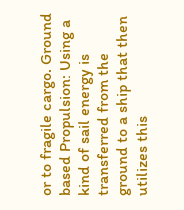or to fragile cargo. Ground based Propulsion: Using a kind of sail energy is transferred from the ground to a ship that then utilizes this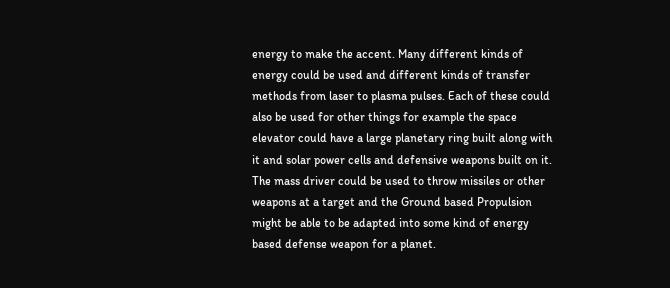energy to make the accent. Many different kinds of energy could be used and different kinds of transfer methods from laser to plasma pulses. Each of these could also be used for other things for example the space elevator could have a large planetary ring built along with it and solar power cells and defensive weapons built on it. The mass driver could be used to throw missiles or other weapons at a target and the Ground based Propulsion might be able to be adapted into some kind of energy based defense weapon for a planet.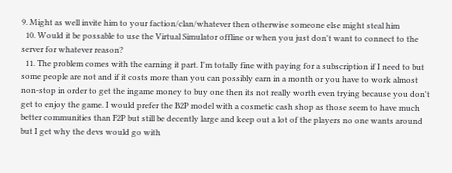9. Might as well invite him to your faction/clan/whatever then otherwise someone else might steal him
  10. Would it be possable to use the Virtual Simulator offline or when you just don't want to connect to the server for whatever reason?
  11. The problem comes with the earning it part. I'm totally fine with paying for a subscription if I need to but some people are not and if it costs more than you can possibly earn in a month or you have to work almost non-stop in order to get the ingame money to buy one then its not really worth even trying because you don't get to enjoy the game. I would prefer the B2P model with a cosmetic cash shop as those seem to have much better communities than F2P but still be decently large and keep out a lot of the players no one wants around but I get why the devs would go with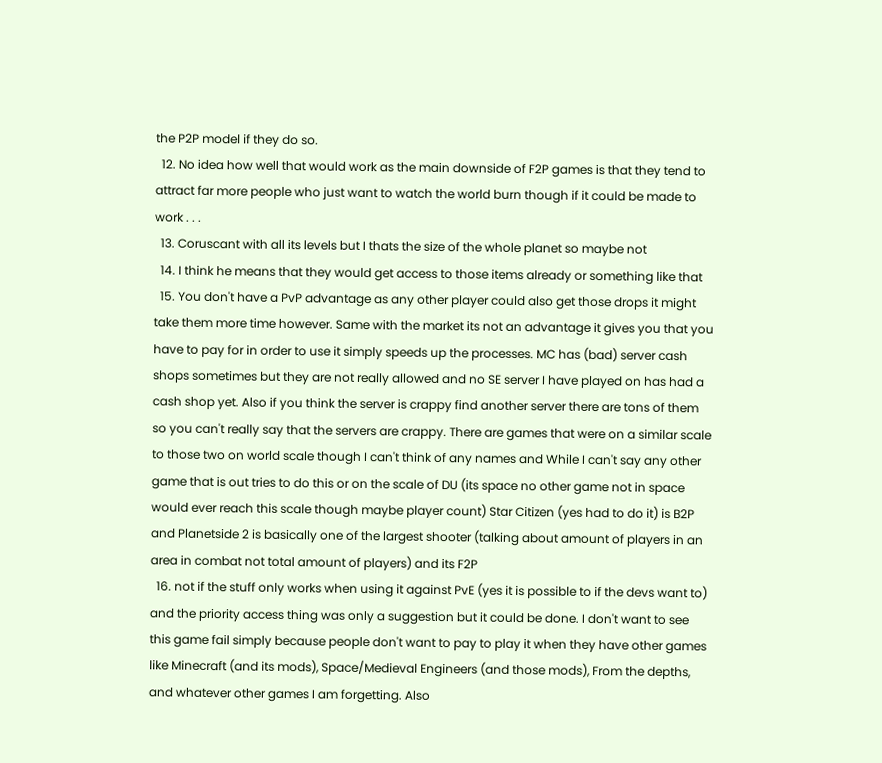the P2P model if they do so.
  12. No idea how well that would work as the main downside of F2P games is that they tend to attract far more people who just want to watch the world burn though if it could be made to work . . .
  13. Coruscant with all its levels but I thats the size of the whole planet so maybe not
  14. I think he means that they would get access to those items already or something like that
  15. You don't have a PvP advantage as any other player could also get those drops it might take them more time however. Same with the market its not an advantage it gives you that you have to pay for in order to use it simply speeds up the processes. MC has (bad) server cash shops sometimes but they are not really allowed and no SE server I have played on has had a cash shop yet. Also if you think the server is crappy find another server there are tons of them so you can't really say that the servers are crappy. There are games that were on a similar scale to those two on world scale though I can't think of any names and While I can't say any other game that is out tries to do this or on the scale of DU (its space no other game not in space would ever reach this scale though maybe player count) Star Citizen (yes had to do it) is B2P and Planetside 2 is basically one of the largest shooter (talking about amount of players in an area in combat not total amount of players) and its F2P
  16. not if the stuff only works when using it against PvE (yes it is possible to if the devs want to) and the priority access thing was only a suggestion but it could be done. I don't want to see this game fail simply because people don't want to pay to play it when they have other games like Minecraft (and its mods), Space/Medieval Engineers (and those mods), From the depths, and whatever other games I am forgetting. Also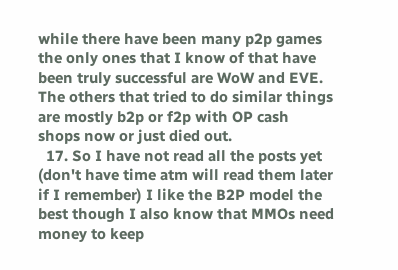while there have been many p2p games the only ones that I know of that have been truly successful are WoW and EVE. The others that tried to do similar things are mostly b2p or f2p with OP cash shops now or just died out.
  17. So I have not read all the posts yet (don't have time atm will read them later if I remember) I like the B2P model the best though I also know that MMOs need money to keep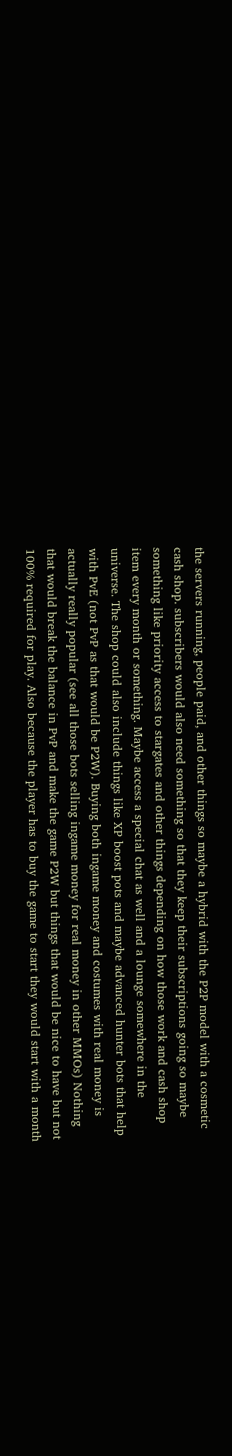the servers running, people paid, and other things so maybe a hybrid with the P2P model with a cosmetic cash shop. subscribers would also need something so that they keep their subscriptions going so maybe something like priority access to stargates and other things depending on how those work and cash shop item every month or something. Maybe access a special chat as well and a lounge somewhere in the universe. The shop could also include things like XP boost pots and maybe advanced hunter bots that help with PvE (not PvP as that would be P2W). Buying both ingame money and costumes with real money is actually really popular (see all those bots selling ingame money for real money in other MMOs) Nothing that would break the balance in PvP and make the game P2W but things that would be nice to have but not 100% required for play. Also because the player has to buy the game to start they would start with a month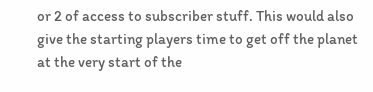or 2 of access to subscriber stuff. This would also give the starting players time to get off the planet at the very start of the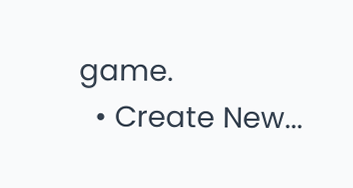game.
  • Create New...